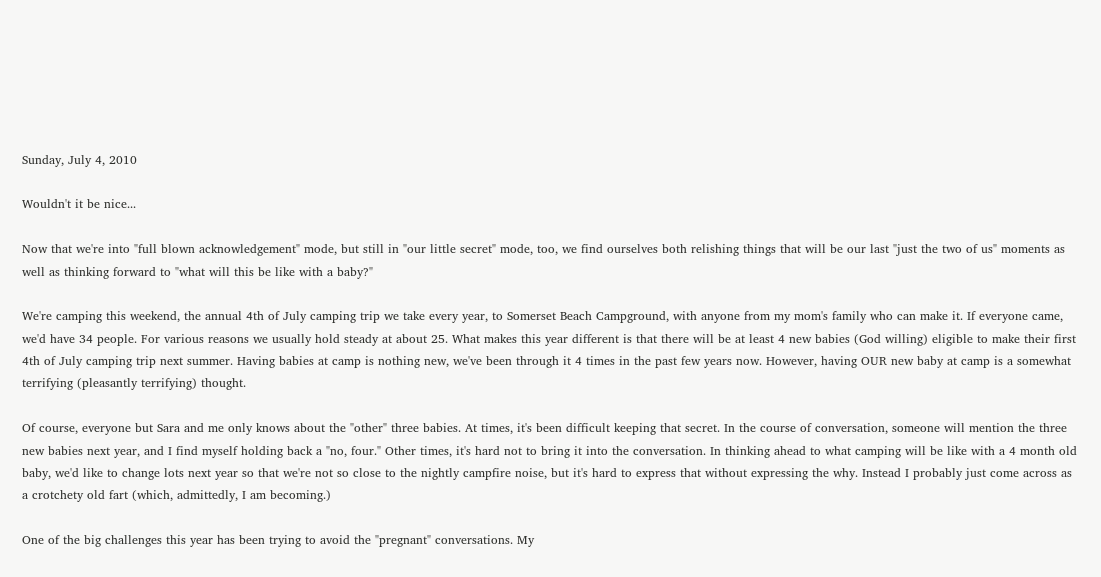Sunday, July 4, 2010

Wouldn't it be nice...

Now that we're into "full blown acknowledgement" mode, but still in "our little secret" mode, too, we find ourselves both relishing things that will be our last "just the two of us" moments as well as thinking forward to "what will this be like with a baby?"

We're camping this weekend, the annual 4th of July camping trip we take every year, to Somerset Beach Campground, with anyone from my mom's family who can make it. If everyone came, we'd have 34 people. For various reasons we usually hold steady at about 25. What makes this year different is that there will be at least 4 new babies (God willing) eligible to make their first 4th of July camping trip next summer. Having babies at camp is nothing new, we've been through it 4 times in the past few years now. However, having OUR new baby at camp is a somewhat terrifying (pleasantly terrifying) thought.

Of course, everyone but Sara and me only knows about the "other" three babies. At times, it's been difficult keeping that secret. In the course of conversation, someone will mention the three new babies next year, and I find myself holding back a "no, four." Other times, it's hard not to bring it into the conversation. In thinking ahead to what camping will be like with a 4 month old baby, we'd like to change lots next year so that we're not so close to the nightly campfire noise, but it's hard to express that without expressing the why. Instead I probably just come across as a crotchety old fart (which, admittedly, I am becoming.)

One of the big challenges this year has been trying to avoid the "pregnant" conversations. My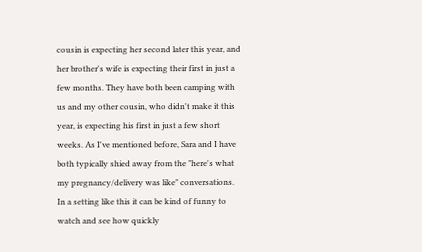cousin is expecting her second later this year, and her brother's wife is expecting their first in just a few months. They have both been camping with us and my other cousin, who didn't make it this year, is expecting his first in just a few short weeks. As I've mentioned before, Sara and I have both typically shied away from the "here's what my pregnancy/delivery was like" conversations.   In a setting like this it can be kind of funny to watch and see how quickly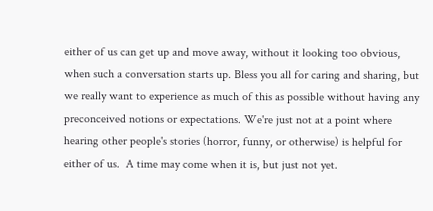either of us can get up and move away, without it looking too obvious, when such a conversation starts up. Bless you all for caring and sharing, but we really want to experience as much of this as possible without having any preconceived notions or expectations. We're just not at a point where hearing other people's stories (horror, funny, or otherwise) is helpful for either of us.  A time may come when it is, but just not yet.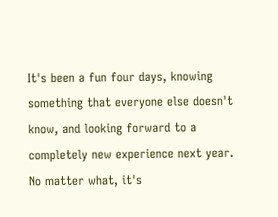It's been a fun four days, knowing something that everyone else doesn't know, and looking forward to a completely new experience next year. No matter what, it's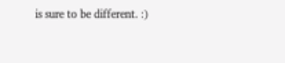is sure to be different. :)